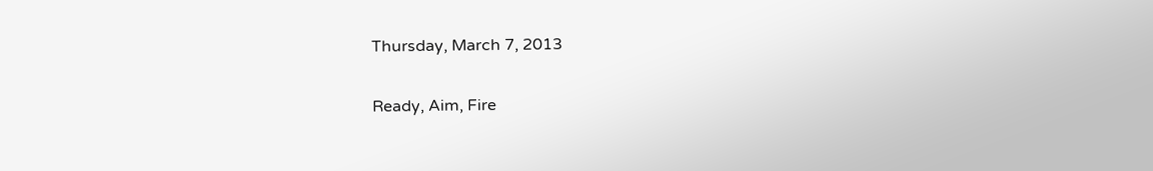Thursday, March 7, 2013

Ready, Aim, Fire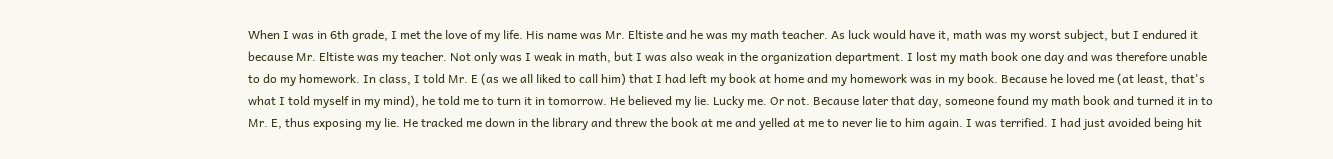When I was in 6th grade, I met the love of my life. His name was Mr. Eltiste and he was my math teacher. As luck would have it, math was my worst subject, but I endured it because Mr. Eltiste was my teacher. Not only was I weak in math, but I was also weak in the organization department. I lost my math book one day and was therefore unable to do my homework. In class, I told Mr. E (as we all liked to call him) that I had left my book at home and my homework was in my book. Because he loved me (at least, that's what I told myself in my mind), he told me to turn it in tomorrow. He believed my lie. Lucky me. Or not. Because later that day, someone found my math book and turned it in to Mr. E, thus exposing my lie. He tracked me down in the library and threw the book at me and yelled at me to never lie to him again. I was terrified. I had just avoided being hit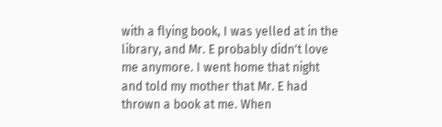with a flying book, I was yelled at in the library, and Mr. E probably didn't love me anymore. I went home that night and told my mother that Mr. E had thrown a book at me. When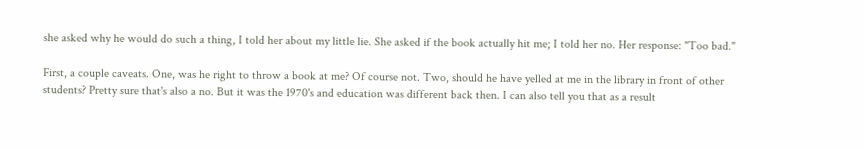she asked why he would do such a thing, I told her about my little lie. She asked if the book actually hit me; I told her no. Her response: "Too bad."

First, a couple caveats. One, was he right to throw a book at me? Of course not. Two, should he have yelled at me in the library in front of other students? Pretty sure that's also a no. But it was the 1970's and education was different back then. I can also tell you that as a result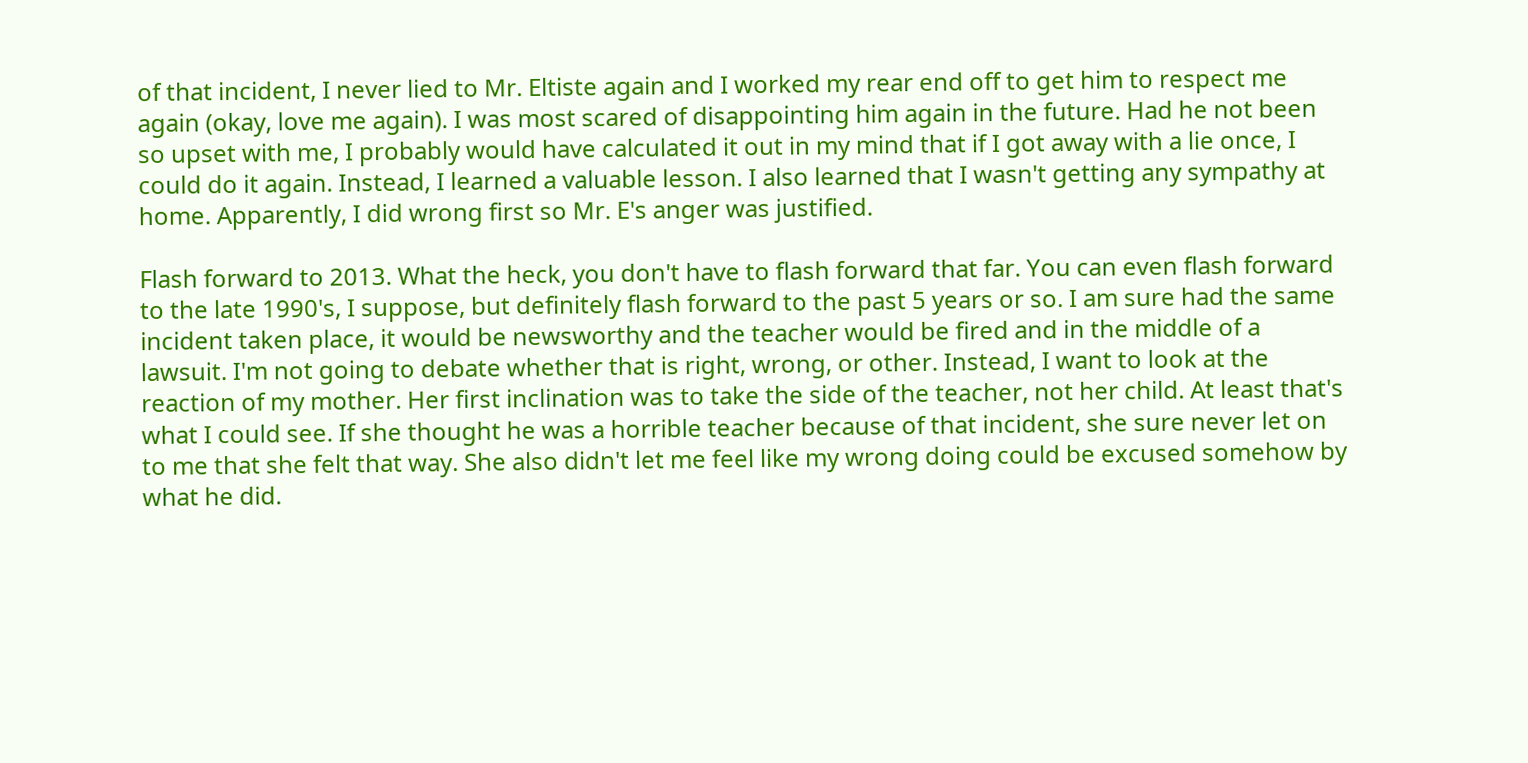of that incident, I never lied to Mr. Eltiste again and I worked my rear end off to get him to respect me again (okay, love me again). I was most scared of disappointing him again in the future. Had he not been so upset with me, I probably would have calculated it out in my mind that if I got away with a lie once, I could do it again. Instead, I learned a valuable lesson. I also learned that I wasn't getting any sympathy at home. Apparently, I did wrong first so Mr. E's anger was justified.

Flash forward to 2013. What the heck, you don't have to flash forward that far. You can even flash forward to the late 1990's, I suppose, but definitely flash forward to the past 5 years or so. I am sure had the same incident taken place, it would be newsworthy and the teacher would be fired and in the middle of a lawsuit. I'm not going to debate whether that is right, wrong, or other. Instead, I want to look at the reaction of my mother. Her first inclination was to take the side of the teacher, not her child. At least that's what I could see. If she thought he was a horrible teacher because of that incident, she sure never let on to me that she felt that way. She also didn't let me feel like my wrong doing could be excused somehow by what he did.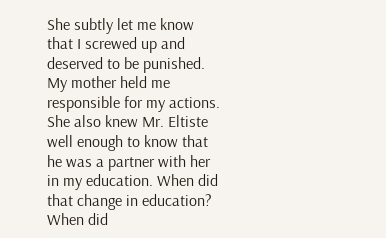She subtly let me know that I screwed up and deserved to be punished. My mother held me responsible for my actions. She also knew Mr. Eltiste well enough to know that he was a partner with her in my education. When did that change in education? When did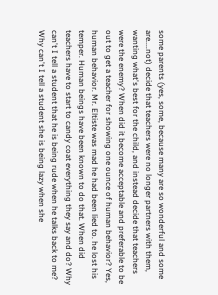some parents (yes, some, because many are so wonderful and some are....not) decide that teachers were no longer partners with them, wanting what's best for the child, and instead decide that teachers were the enemy? When did it become acceptable and preferable to be out to get a teacher for showing one ounce of human behavior? Yes, human behavior. Mr. Eltiste was mad he had been lied to. he lost his temper. Human beings have been known to do that. When did teachers have to start to candy coat everything they say and do? Why can't I tell a student that he is being rude when he talks back to me? Why can't I tell a student she is being lazy when she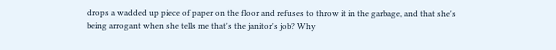drops a wadded up piece of paper on the floor and refuses to throw it in the garbage, and that she's being arrogant when she tells me that's the janitor's job? Why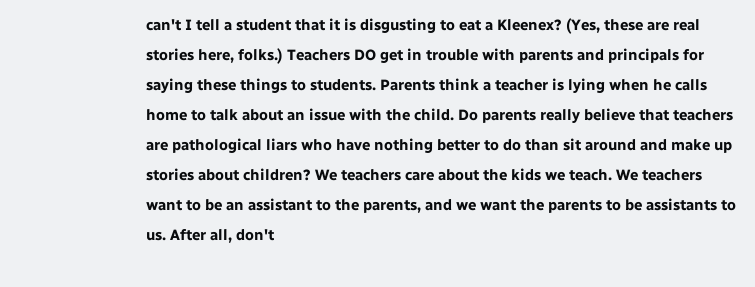can't I tell a student that it is disgusting to eat a Kleenex? (Yes, these are real stories here, folks.) Teachers DO get in trouble with parents and principals for saying these things to students. Parents think a teacher is lying when he calls home to talk about an issue with the child. Do parents really believe that teachers are pathological liars who have nothing better to do than sit around and make up stories about children? We teachers care about the kids we teach. We teachers want to be an assistant to the parents, and we want the parents to be assistants to us. After all, don't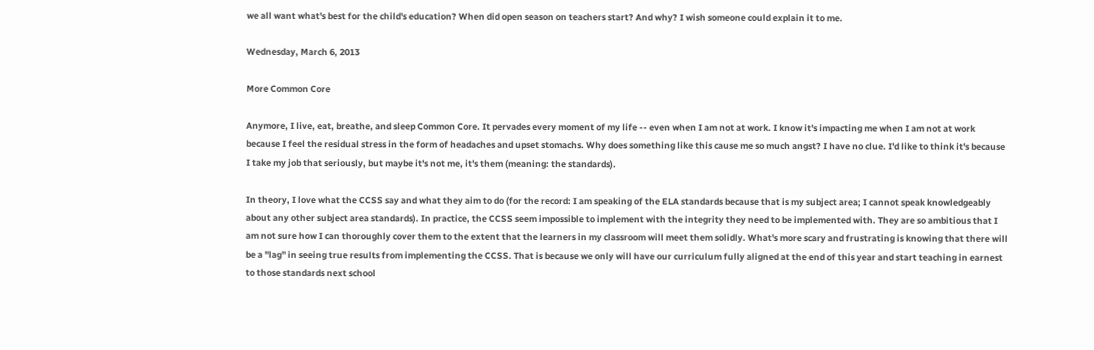we all want what's best for the child's education? When did open season on teachers start? And why? I wish someone could explain it to me.

Wednesday, March 6, 2013

More Common Core

Anymore, I live, eat, breathe, and sleep Common Core. It pervades every moment of my life -- even when I am not at work. I know it's impacting me when I am not at work because I feel the residual stress in the form of headaches and upset stomachs. Why does something like this cause me so much angst? I have no clue. I'd like to think it's because I take my job that seriously, but maybe it's not me, it's them (meaning: the standards).

In theory, I love what the CCSS say and what they aim to do (for the record: I am speaking of the ELA standards because that is my subject area; I cannot speak knowledgeably about any other subject area standards). In practice, the CCSS seem impossible to implement with the integrity they need to be implemented with. They are so ambitious that I am not sure how I can thoroughly cover them to the extent that the learners in my classroom will meet them solidly. What's more scary and frustrating is knowing that there will be a "lag" in seeing true results from implementing the CCSS. That is because we only will have our curriculum fully aligned at the end of this year and start teaching in earnest to those standards next school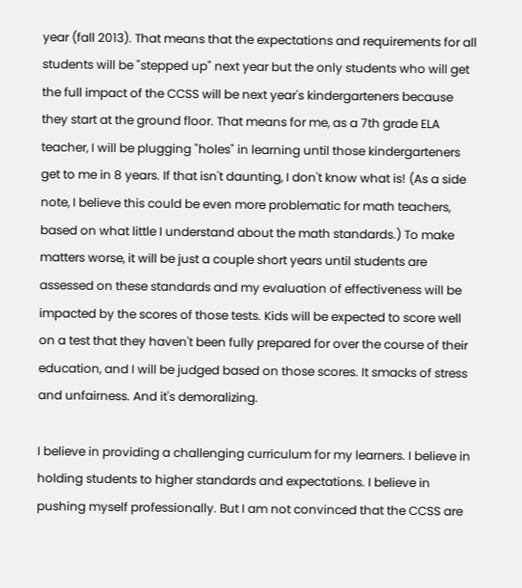year (fall 2013). That means that the expectations and requirements for all students will be "stepped up" next year but the only students who will get the full impact of the CCSS will be next year's kindergarteners because they start at the ground floor. That means for me, as a 7th grade ELA teacher, I will be plugging "holes" in learning until those kindergarteners get to me in 8 years. If that isn't daunting, I don't know what is! (As a side note, I believe this could be even more problematic for math teachers, based on what little I understand about the math standards.) To make matters worse, it will be just a couple short years until students are assessed on these standards and my evaluation of effectiveness will be impacted by the scores of those tests. Kids will be expected to score well on a test that they haven't been fully prepared for over the course of their education, and I will be judged based on those scores. It smacks of stress and unfairness. And it's demoralizing.

I believe in providing a challenging curriculum for my learners. I believe in holding students to higher standards and expectations. I believe in pushing myself professionally. But I am not convinced that the CCSS are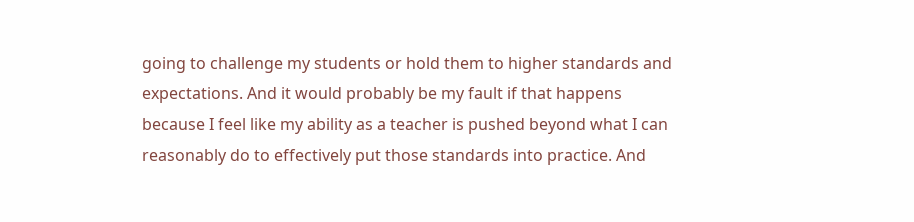going to challenge my students or hold them to higher standards and expectations. And it would probably be my fault if that happens because I feel like my ability as a teacher is pushed beyond what I can reasonably do to effectively put those standards into practice. And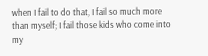when I fail to do that, I fail so much more than myself; I fail those kids who come into my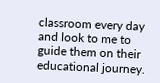classroom every day and look to me to guide them on their educational journey.